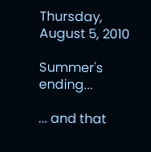Thursday, August 5, 2010

Summer's ending...

... and that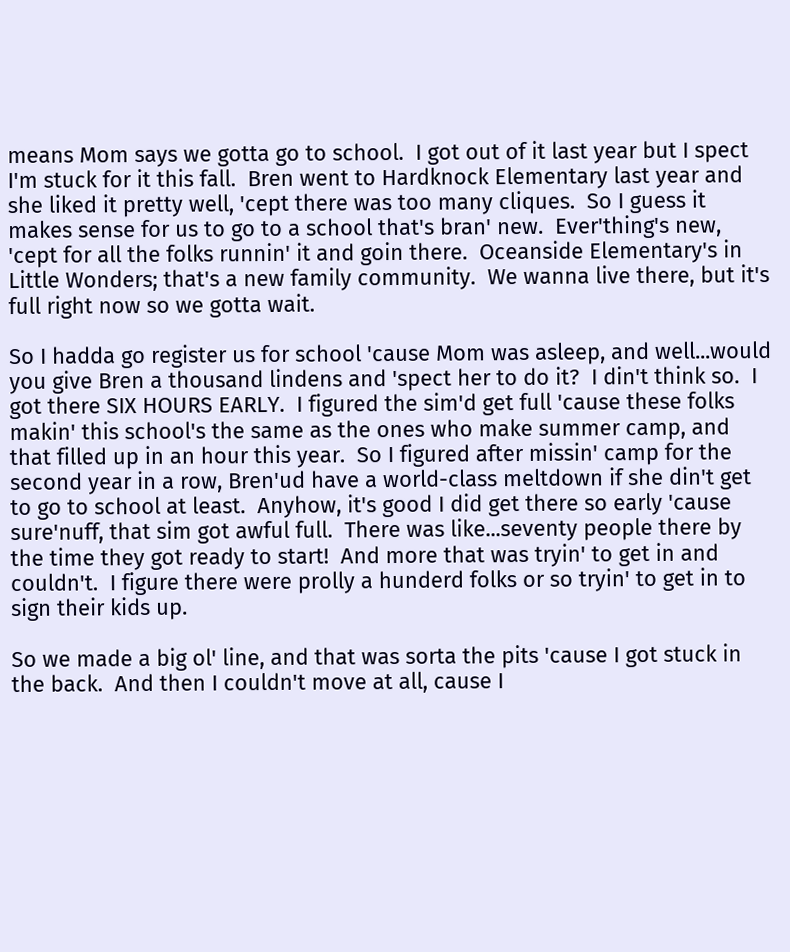means Mom says we gotta go to school.  I got out of it last year but I spect I'm stuck for it this fall.  Bren went to Hardknock Elementary last year and she liked it pretty well, 'cept there was too many cliques.  So I guess it makes sense for us to go to a school that's bran' new.  Ever'thing's new, 'cept for all the folks runnin' it and goin there.  Oceanside Elementary's in Little Wonders; that's a new family community.  We wanna live there, but it's full right now so we gotta wait.

So I hadda go register us for school 'cause Mom was asleep, and well...would you give Bren a thousand lindens and 'spect her to do it?  I din't think so.  I got there SIX HOURS EARLY.  I figured the sim'd get full 'cause these folks makin' this school's the same as the ones who make summer camp, and that filled up in an hour this year.  So I figured after missin' camp for the second year in a row, Bren'ud have a world-class meltdown if she din't get to go to school at least.  Anyhow, it's good I did get there so early 'cause sure'nuff, that sim got awful full.  There was like...seventy people there by the time they got ready to start!  And more that was tryin' to get in and couldn't.  I figure there were prolly a hunderd folks or so tryin' to get in to sign their kids up.

So we made a big ol' line, and that was sorta the pits 'cause I got stuck in the back.  And then I couldn't move at all, cause I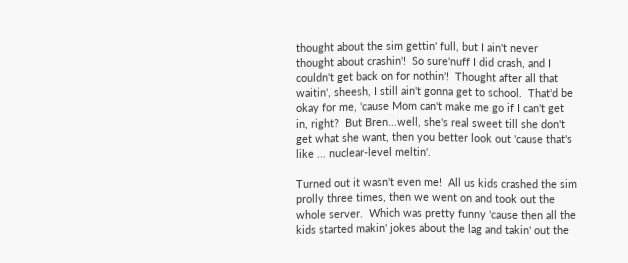thought about the sim gettin' full, but I ain't never thought about crashin'!  So sure'nuff I did crash, and I couldn't get back on for nothin'!  Thought after all that waitin', sheesh, I still ain't gonna get to school.  That'd be okay for me, 'cause Mom can't make me go if I can't get in, right?  But Bren...well, she's real sweet till she don't get what she want, then you better look out 'cause that's like ... nuclear-level meltin'.

Turned out it wasn't even me!  All us kids crashed the sim prolly three times, then we went on and took out the whole server.  Which was pretty funny 'cause then all the kids started makin' jokes about the lag and takin' out the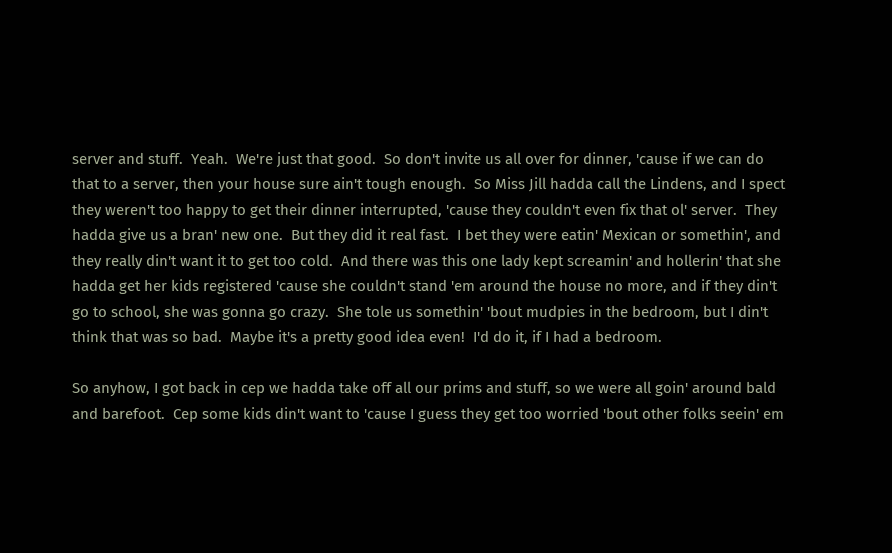server and stuff.  Yeah.  We're just that good.  So don't invite us all over for dinner, 'cause if we can do that to a server, then your house sure ain't tough enough.  So Miss Jill hadda call the Lindens, and I spect they weren't too happy to get their dinner interrupted, 'cause they couldn't even fix that ol' server.  They hadda give us a bran' new one.  But they did it real fast.  I bet they were eatin' Mexican or somethin', and they really din't want it to get too cold.  And there was this one lady kept screamin' and hollerin' that she hadda get her kids registered 'cause she couldn't stand 'em around the house no more, and if they din't go to school, she was gonna go crazy.  She tole us somethin' 'bout mudpies in the bedroom, but I din't think that was so bad.  Maybe it's a pretty good idea even!  I'd do it, if I had a bedroom.

So anyhow, I got back in cep we hadda take off all our prims and stuff, so we were all goin' around bald and barefoot.  Cep some kids din't want to 'cause I guess they get too worried 'bout other folks seein' em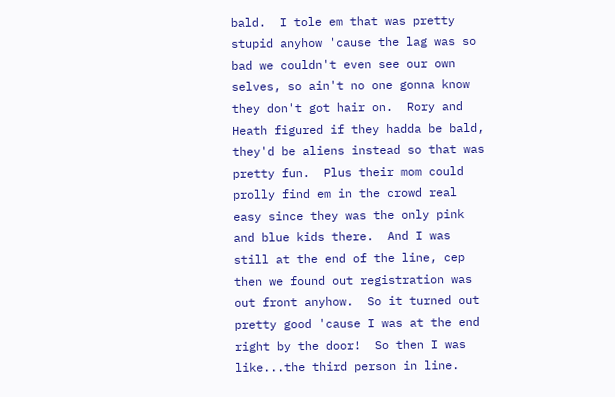bald.  I tole em that was pretty stupid anyhow 'cause the lag was so bad we couldn't even see our own selves, so ain't no one gonna know they don't got hair on.  Rory and Heath figured if they hadda be bald, they'd be aliens instead so that was pretty fun.  Plus their mom could prolly find em in the crowd real easy since they was the only pink and blue kids there.  And I was still at the end of the line, cep then we found out registration was out front anyhow.  So it turned out pretty good 'cause I was at the end right by the door!  So then I was like...the third person in line.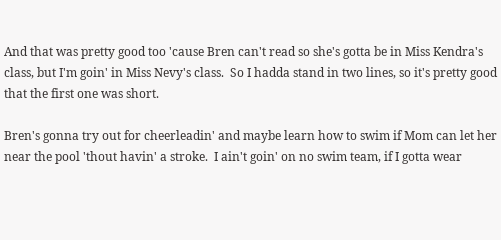And that was pretty good too 'cause Bren can't read so she's gotta be in Miss Kendra's class, but I'm goin' in Miss Nevy's class.  So I hadda stand in two lines, so it's pretty good that the first one was short.

Bren's gonna try out for cheerleadin' and maybe learn how to swim if Mom can let her near the pool 'thout havin' a stroke.  I ain't goin' on no swim team, if I gotta wear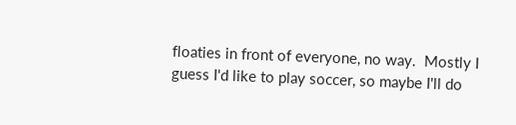floaties in front of everyone, no way.  Mostly I guess I'd like to play soccer, so maybe I'll do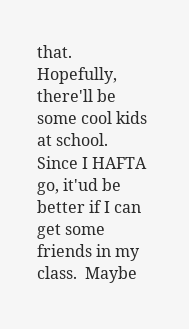that.  Hopefully, there'll be some cool kids at school.  Since I HAFTA go, it'ud be better if I can get some friends in my class.  Maybe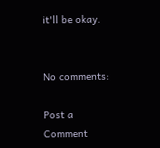it'll be okay.


No comments:

Post a Comment